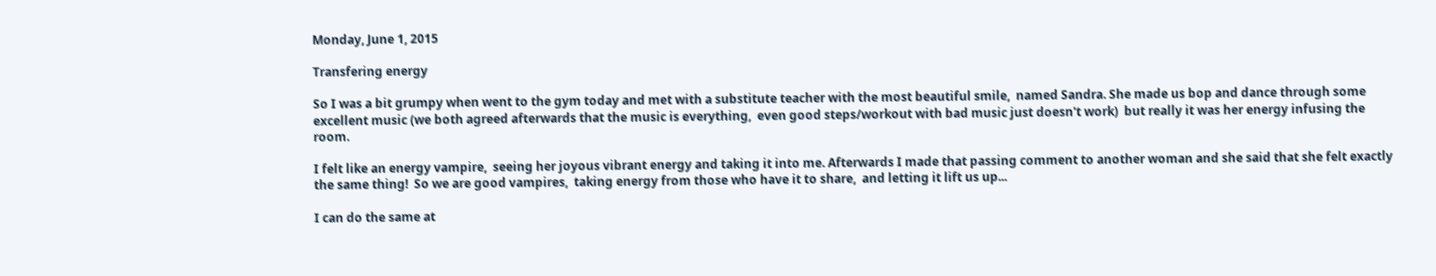Monday, June 1, 2015

Transfering energy

So I was a bit grumpy when went to the gym today and met with a substitute teacher with the most beautiful smile,  named Sandra. She made us bop and dance through some excellent music (we both agreed afterwards that the music is everything,  even good steps/workout with bad music just doesn't work)  but really it was her energy infusing the room.

I felt like an energy vampire,  seeing her joyous vibrant energy and taking it into me. Afterwards I made that passing comment to another woman and she said that she felt exactly the same thing!  So we are good vampires,  taking energy from those who have it to share,  and letting it lift us up...

I can do the same at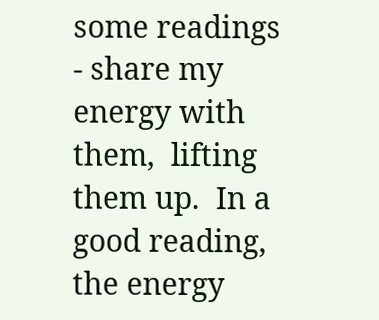some readings - share my energy with them,  lifting them up.  In a good reading,  the energy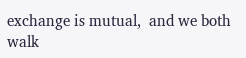exchange is mutual,  and we both walk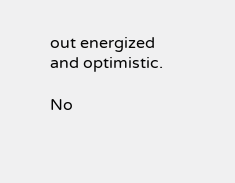out energized and optimistic.

No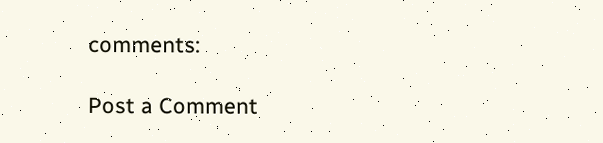comments:

Post a Comment